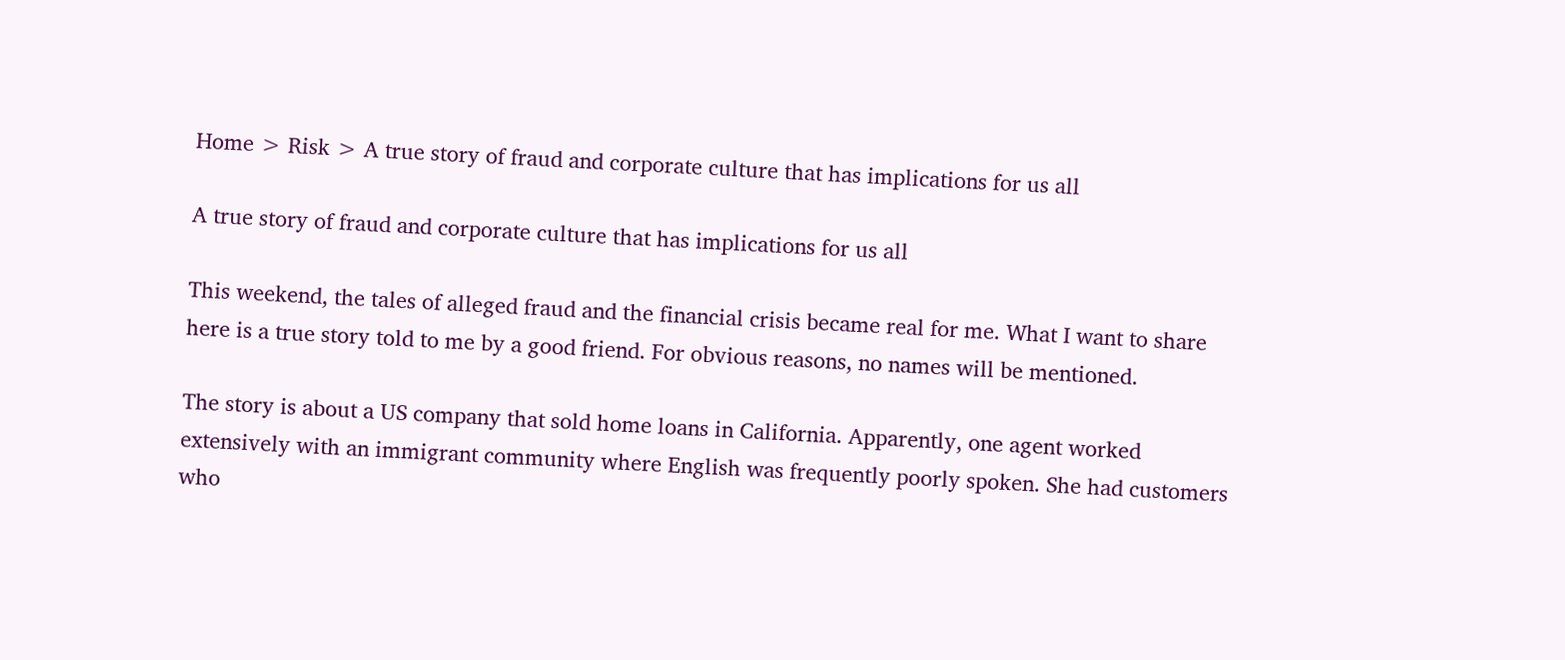Home > Risk > A true story of fraud and corporate culture that has implications for us all

A true story of fraud and corporate culture that has implications for us all

This weekend, the tales of alleged fraud and the financial crisis became real for me. What I want to share here is a true story told to me by a good friend. For obvious reasons, no names will be mentioned.

The story is about a US company that sold home loans in California. Apparently, one agent worked extensively with an immigrant community where English was frequently poorly spoken. She had customers who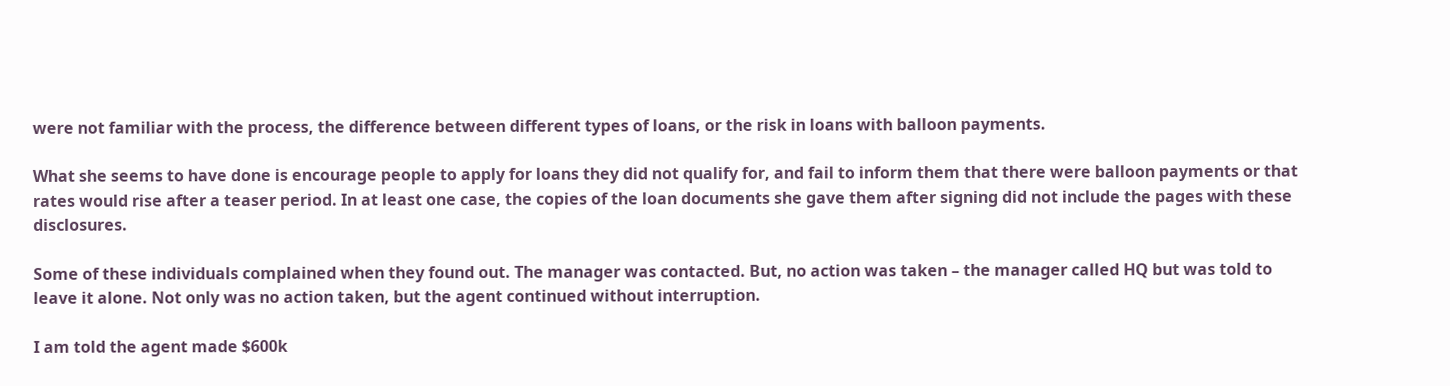were not familiar with the process, the difference between different types of loans, or the risk in loans with balloon payments.

What she seems to have done is encourage people to apply for loans they did not qualify for, and fail to inform them that there were balloon payments or that rates would rise after a teaser period. In at least one case, the copies of the loan documents she gave them after signing did not include the pages with these disclosures.

Some of these individuals complained when they found out. The manager was contacted. But, no action was taken – the manager called HQ but was told to leave it alone. Not only was no action taken, but the agent continued without interruption.

I am told the agent made $600k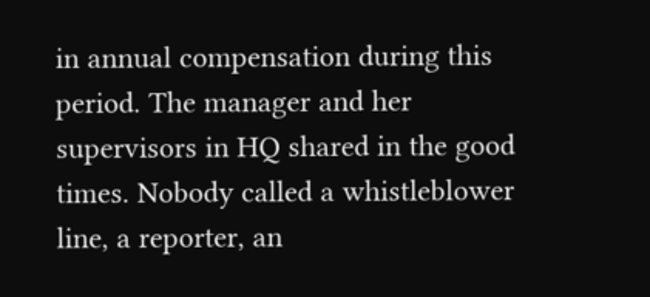in annual compensation during this period. The manager and her supervisors in HQ shared in the good times. Nobody called a whistleblower line, a reporter, an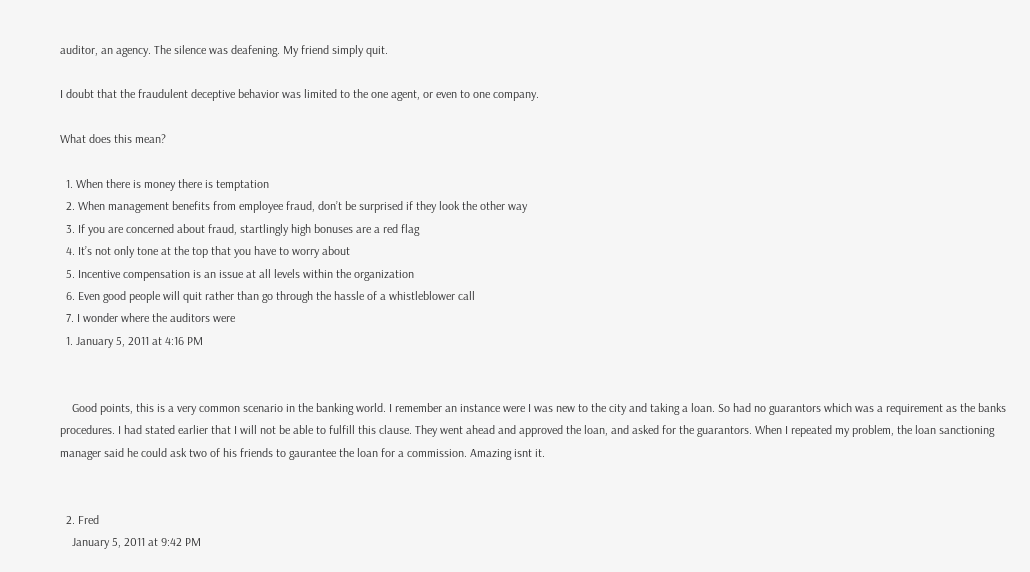auditor, an agency. The silence was deafening. My friend simply quit.

I doubt that the fraudulent deceptive behavior was limited to the one agent, or even to one company.

What does this mean?

  1. When there is money there is temptation
  2. When management benefits from employee fraud, don’t be surprised if they look the other way
  3. If you are concerned about fraud, startlingly high bonuses are a red flag
  4. It’s not only tone at the top that you have to worry about
  5. Incentive compensation is an issue at all levels within the organization
  6. Even good people will quit rather than go through the hassle of a whistleblower call
  7. I wonder where the auditors were
  1. January 5, 2011 at 4:16 PM


    Good points, this is a very common scenario in the banking world. I remember an instance were I was new to the city and taking a loan. So had no guarantors which was a requirement as the banks procedures. I had stated earlier that I will not be able to fulfill this clause. They went ahead and approved the loan, and asked for the guarantors. When I repeated my problem, the loan sanctioning manager said he could ask two of his friends to gaurantee the loan for a commission. Amazing isnt it.


  2. Fred
    January 5, 2011 at 9:42 PM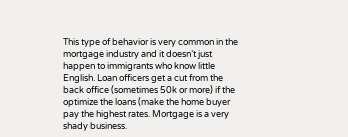This type of behavior is very common in the mortgage industry and it doesn’t just happen to immigrants who know little English. Loan officers get a cut from the back office (sometimes 50k or more) if the optimize the loans (make the home buyer pay the highest rates. Mortgage is a very shady business.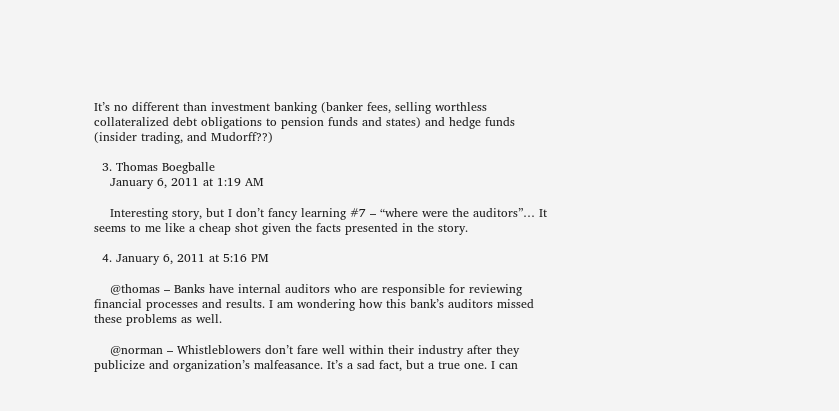It’s no different than investment banking (banker fees, selling worthless collateralized debt obligations to pension funds and states) and hedge funds (insider trading, and Mudorff??)

  3. Thomas Boegballe
    January 6, 2011 at 1:19 AM

    Interesting story, but I don’t fancy learning #7 – “where were the auditors”… It seems to me like a cheap shot given the facts presented in the story.

  4. January 6, 2011 at 5:16 PM

    @thomas – Banks have internal auditors who are responsible for reviewing financial processes and results. I am wondering how this bank’s auditors missed these problems as well.

    @norman – Whistleblowers don’t fare well within their industry after they publicize and organization’s malfeasance. It’s a sad fact, but a true one. I can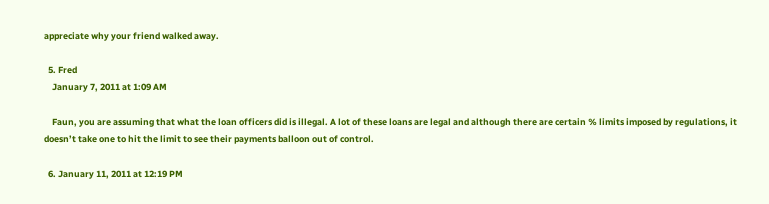appreciate why your friend walked away.

  5. Fred
    January 7, 2011 at 1:09 AM

    Faun, you are assuming that what the loan officers did is illegal. A lot of these loans are legal and although there are certain % limits imposed by regulations, it doesn’t take one to hit the limit to see their payments balloon out of control.

  6. January 11, 2011 at 12:19 PM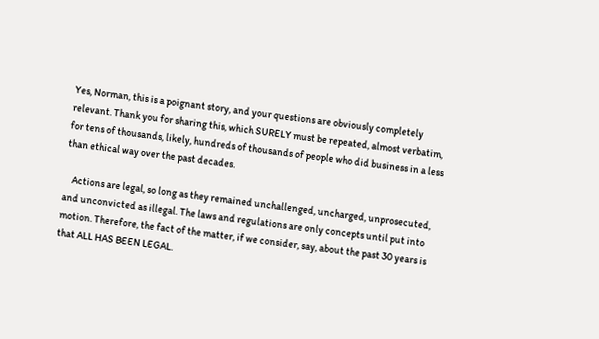Yes, Norman, this is a poignant story, and your questions are obviously completely relevant. Thank you for sharing this, which SURELY must be repeated, almost verbatim, for tens of thousands, likely, hundreds of thousands of people who did business in a less than ethical way over the past decades.

    Actions are legal, so long as they remained unchallenged, uncharged, unprosecuted, and unconvicted as illegal. The laws and regulations are only concepts until put into motion. Therefore, the fact of the matter, if we consider, say, about the past 30 years is that ALL HAS BEEN LEGAL.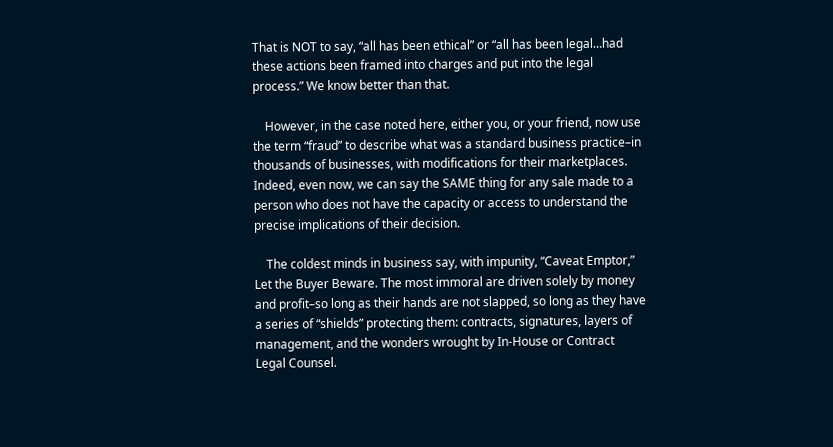That is NOT to say, “all has been ethical” or “all has been legal…had these actions been framed into charges and put into the legal process.” We know better than that.

    However, in the case noted here, either you, or your friend, now use the term “fraud” to describe what was a standard business practice–in thousands of businesses, with modifications for their marketplaces. Indeed, even now, we can say the SAME thing for any sale made to a person who does not have the capacity or access to understand the precise implications of their decision.

    The coldest minds in business say, with impunity, “Caveat Emptor,” Let the Buyer Beware. The most immoral are driven solely by money and profit–so long as their hands are not slapped, so long as they have a series of “shields” protecting them: contracts, signatures, layers of management, and the wonders wrought by In-House or Contract Legal Counsel.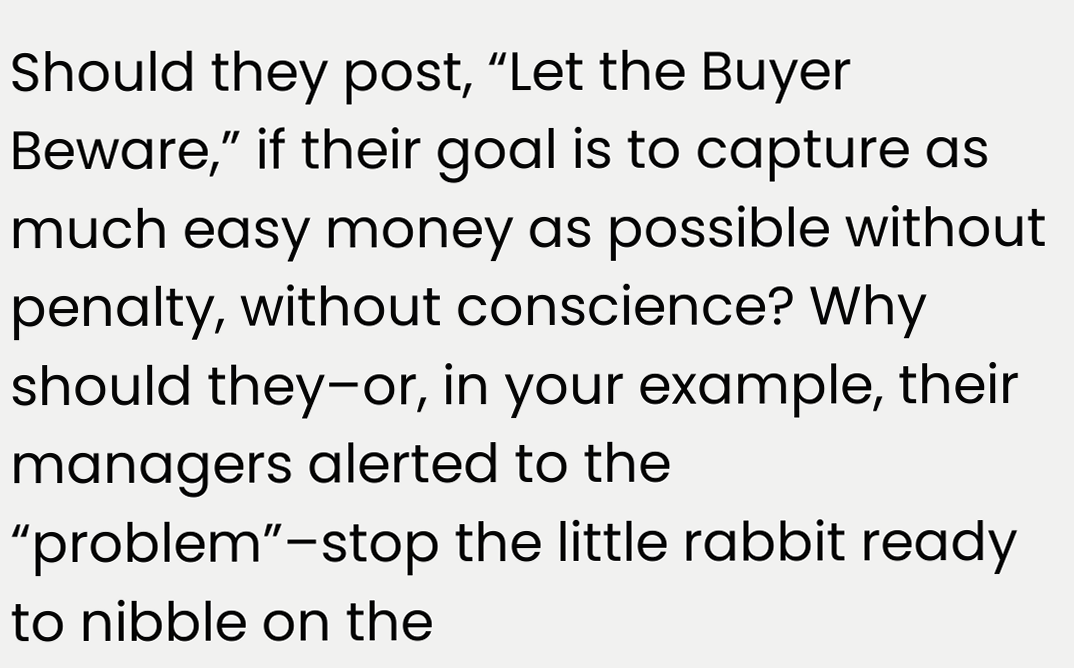Should they post, “Let the Buyer Beware,” if their goal is to capture as much easy money as possible without penalty, without conscience? Why should they–or, in your example, their managers alerted to the “problem”–stop the little rabbit ready to nibble on the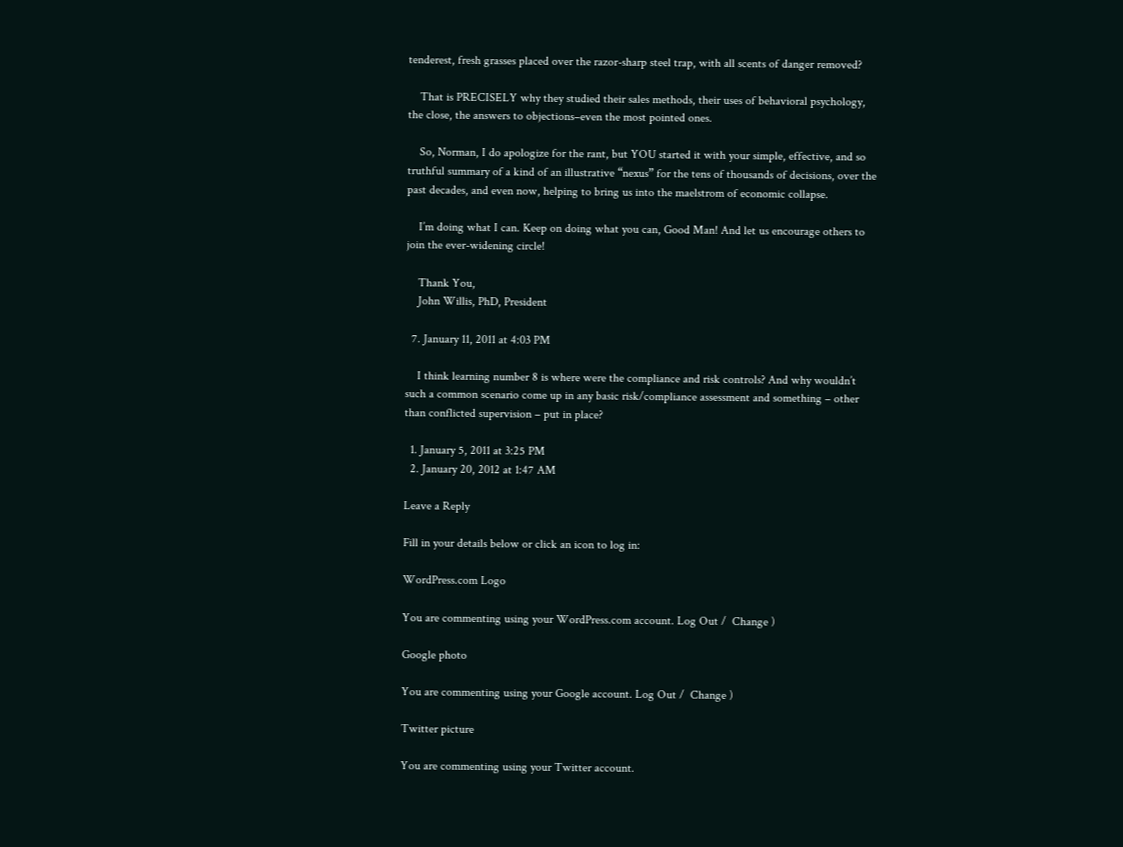tenderest, fresh grasses placed over the razor-sharp steel trap, with all scents of danger removed?

    That is PRECISELY why they studied their sales methods, their uses of behavioral psychology, the close, the answers to objections–even the most pointed ones.

    So, Norman, I do apologize for the rant, but YOU started it with your simple, effective, and so truthful summary of a kind of an illustrative “nexus” for the tens of thousands of decisions, over the past decades, and even now, helping to bring us into the maelstrom of economic collapse.

    I’m doing what I can. Keep on doing what you can, Good Man! And let us encourage others to join the ever-widening circle!

    Thank You,
    John Willis, PhD, President

  7. January 11, 2011 at 4:03 PM

    I think learning number 8 is where were the compliance and risk controls? And why wouldn’t such a common scenario come up in any basic risk/compliance assessment and something – other than conflicted supervision – put in place?

  1. January 5, 2011 at 3:25 PM
  2. January 20, 2012 at 1:47 AM

Leave a Reply

Fill in your details below or click an icon to log in:

WordPress.com Logo

You are commenting using your WordPress.com account. Log Out /  Change )

Google photo

You are commenting using your Google account. Log Out /  Change )

Twitter picture

You are commenting using your Twitter account.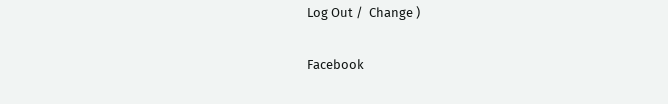Log Out /  Change )

Facebook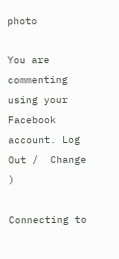photo

You are commenting using your Facebook account. Log Out /  Change )

Connecting to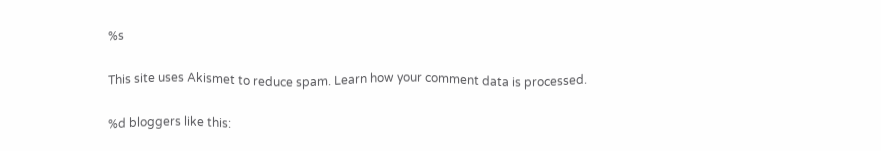%s

This site uses Akismet to reduce spam. Learn how your comment data is processed.

%d bloggers like this: